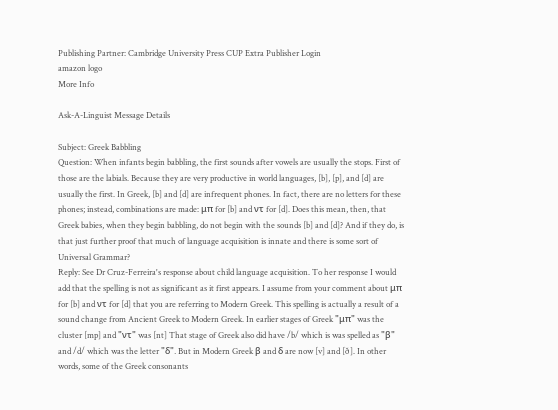Publishing Partner: Cambridge University Press CUP Extra Publisher Login
amazon logo
More Info

Ask-A-Linguist Message Details

Subject: Greek Babbling
Question: When infants begin babbling, the first sounds after vowels are usually the stops. First of those are the labials. Because they are very productive in world languages, [b], [p], and [d] are usually the first. In Greek, [b] and [d] are infrequent phones. In fact, there are no letters for these phones; instead, combinations are made: μπ for [b] and ντ for [d]. Does this mean, then, that Greek babies, when they begin babbling, do not begin with the sounds [b] and [d]? And if they do, is that just further proof that much of language acquisition is innate and there is some sort of Universal Grammar?
Reply: See Dr Cruz-Ferreira's response about child language acquisition. To her response I would add that the spelling is not as significant as it first appears. I assume from your comment about μπ for [b] and ντ for [d] that you are referring to Modern Greek. This spelling is actually a result of a sound change from Ancient Greek to Modern Greek. In earlier stages of Greek "μπ" was the cluster [mp] and "ντ" was [nt] That stage of Greek also did have /b/ which is was spelled as "β" and /d/ which was the letter "δ". But in Modern Greek β and δ are now [v] and [ð]. In other words, some of the Greek consonants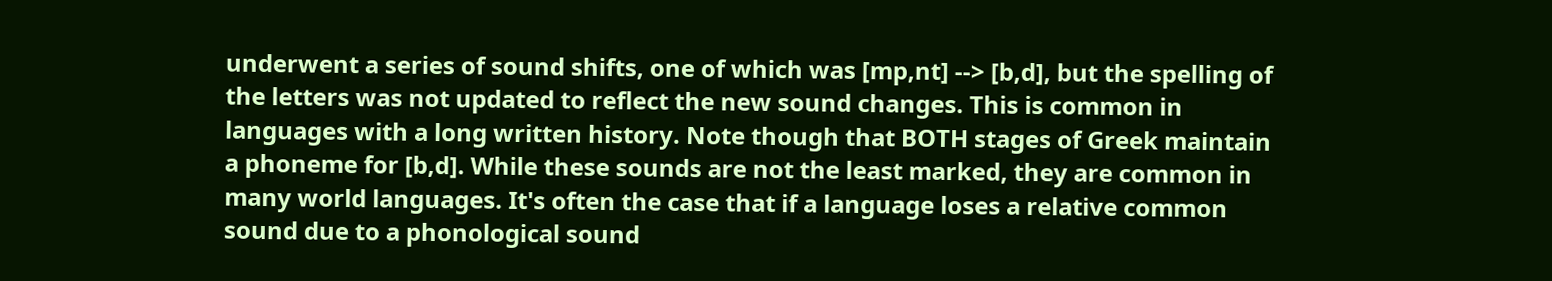underwent a series of sound shifts, one of which was [mp,nt] --> [b,d], but the spelling of the letters was not updated to reflect the new sound changes. This is common in languages with a long written history. Note though that BOTH stages of Greek maintain a phoneme for [b,d]. While these sounds are not the least marked, they are common in many world languages. It's often the case that if a language loses a relative common sound due to a phonological sound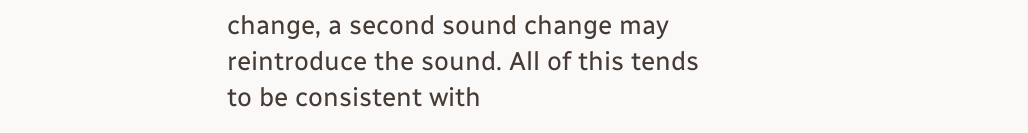change, a second sound change may reintroduce the sound. All of this tends to be consistent with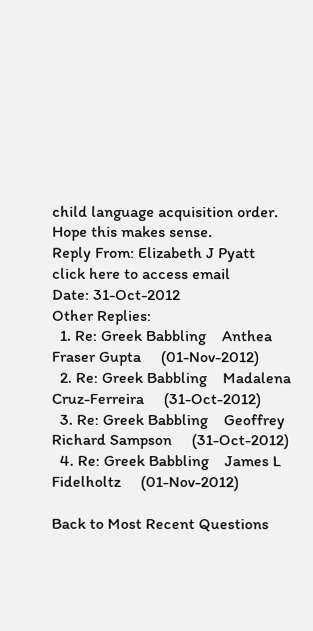child language acquisition order. Hope this makes sense.
Reply From: Elizabeth J Pyatt      click here to access email
Date: 31-Oct-2012
Other Replies:
  1. Re: Greek Babbling    Anthea Fraser Gupta     (01-Nov-2012)
  2. Re: Greek Babbling    Madalena Cruz-Ferreira     (31-Oct-2012)
  3. Re: Greek Babbling    Geoffrey Richard Sampson     (31-Oct-2012)
  4. Re: Greek Babbling    James L Fidelholtz     (01-Nov-2012)

Back to Most Recent Questions